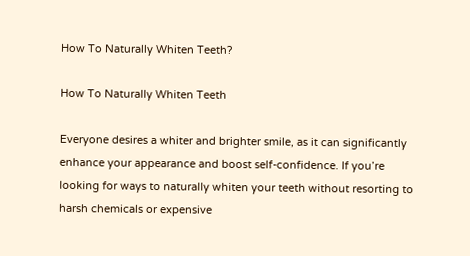How To Naturally Whiten Teeth?

How To Naturally Whiten Teeth

Everyone desires a whiter and brighter smile, as it can significantly enhance your appearance and boost self-confidence. If you’re looking for ways to naturally whiten your teeth without resorting to harsh chemicals or expensive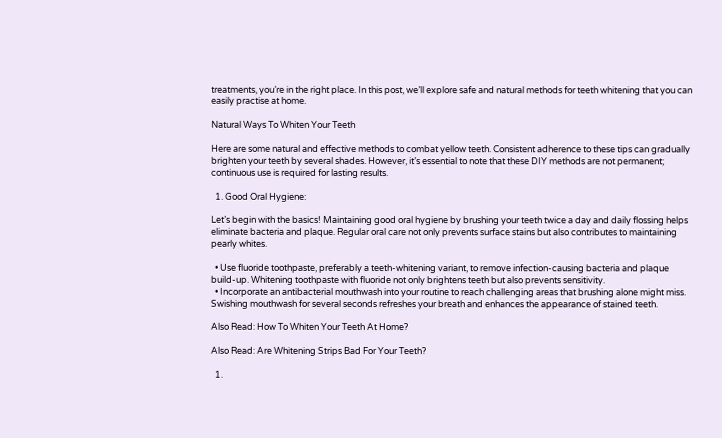treatments, you’re in the right place. In this post, we’ll explore safe and natural methods for teeth whitening that you can easily practise at home.

Natural Ways To Whiten Your Teeth

Here are some natural and effective methods to combat yellow teeth. Consistent adherence to these tips can gradually brighten your teeth by several shades. However, it’s essential to note that these DIY methods are not permanent; continuous use is required for lasting results.

  1. Good Oral Hygiene:

Let’s begin with the basics! Maintaining good oral hygiene by brushing your teeth twice a day and daily flossing helps eliminate bacteria and plaque. Regular oral care not only prevents surface stains but also contributes to maintaining pearly whites.

  • Use fluoride toothpaste, preferably a teeth-whitening variant, to remove infection-causing bacteria and plaque build-up. Whitening toothpaste with fluoride not only brightens teeth but also prevents sensitivity.
  • Incorporate an antibacterial mouthwash into your routine to reach challenging areas that brushing alone might miss. Swishing mouthwash for several seconds refreshes your breath and enhances the appearance of stained teeth.

Also Read: How To Whiten Your Teeth At Home?

Also Read: Are Whitening Strips Bad For Your Teeth?

  1.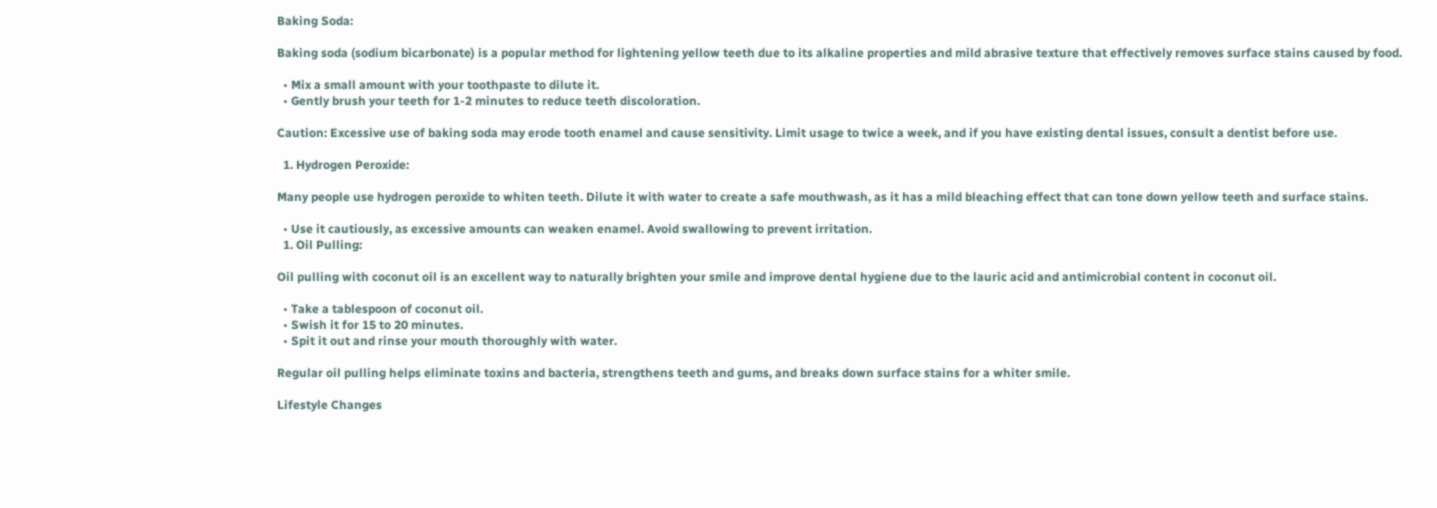Baking Soda:

Baking soda (sodium bicarbonate) is a popular method for lightening yellow teeth due to its alkaline properties and mild abrasive texture that effectively removes surface stains caused by food.

  • Mix a small amount with your toothpaste to dilute it.
  • Gently brush your teeth for 1-2 minutes to reduce teeth discoloration.

Caution: Excessive use of baking soda may erode tooth enamel and cause sensitivity. Limit usage to twice a week, and if you have existing dental issues, consult a dentist before use.

  1. Hydrogen Peroxide:

Many people use hydrogen peroxide to whiten teeth. Dilute it with water to create a safe mouthwash, as it has a mild bleaching effect that can tone down yellow teeth and surface stains.

  • Use it cautiously, as excessive amounts can weaken enamel. Avoid swallowing to prevent irritation.
  1. Oil Pulling:

Oil pulling with coconut oil is an excellent way to naturally brighten your smile and improve dental hygiene due to the lauric acid and antimicrobial content in coconut oil.

  • Take a tablespoon of coconut oil.
  • Swish it for 15 to 20 minutes.
  • Spit it out and rinse your mouth thoroughly with water.

Regular oil pulling helps eliminate toxins and bacteria, strengthens teeth and gums, and breaks down surface stains for a whiter smile.

Lifestyle Changes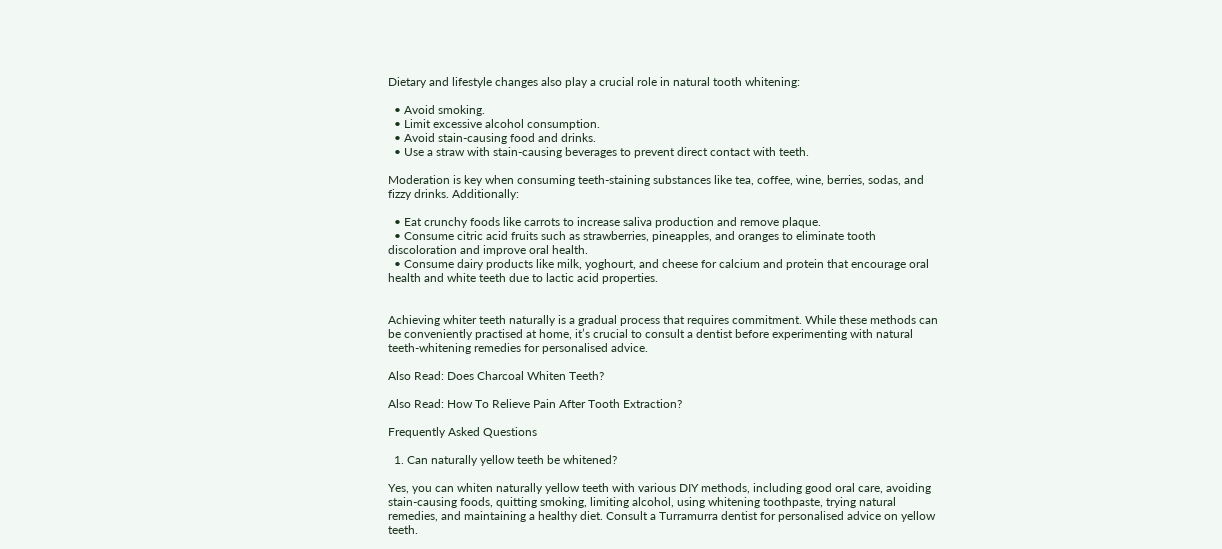Dietary and lifestyle changes also play a crucial role in natural tooth whitening:

  • Avoid smoking.
  • Limit excessive alcohol consumption.
  • Avoid stain-causing food and drinks.
  • Use a straw with stain-causing beverages to prevent direct contact with teeth.

Moderation is key when consuming teeth-staining substances like tea, coffee, wine, berries, sodas, and fizzy drinks. Additionally:

  • Eat crunchy foods like carrots to increase saliva production and remove plaque.
  • Consume citric acid fruits such as strawberries, pineapples, and oranges to eliminate tooth discoloration and improve oral health.
  • Consume dairy products like milk, yoghourt, and cheese for calcium and protein that encourage oral health and white teeth due to lactic acid properties.


Achieving whiter teeth naturally is a gradual process that requires commitment. While these methods can be conveniently practised at home, it’s crucial to consult a dentist before experimenting with natural teeth-whitening remedies for personalised advice.

Also Read: Does Charcoal Whiten Teeth?

Also Read: How To Relieve Pain After Tooth Extraction?

Frequently Asked Questions

  1. Can naturally yellow teeth be whitened?

Yes, you can whiten naturally yellow teeth with various DIY methods, including good oral care, avoiding stain-causing foods, quitting smoking, limiting alcohol, using whitening toothpaste, trying natural remedies, and maintaining a healthy diet. Consult a Turramurra dentist for personalised advice on yellow teeth.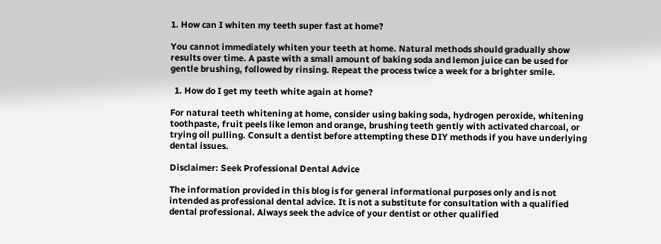1. How can I whiten my teeth super fast at home?

You cannot immediately whiten your teeth at home. Natural methods should gradually show results over time. A paste with a small amount of baking soda and lemon juice can be used for gentle brushing, followed by rinsing. Repeat the process twice a week for a brighter smile.

  1. How do I get my teeth white again at home?

For natural teeth whitening at home, consider using baking soda, hydrogen peroxide, whitening toothpaste, fruit peels like lemon and orange, brushing teeth gently with activated charcoal, or trying oil pulling. Consult a dentist before attempting these DIY methods if you have underlying dental issues.

Disclaimer: Seek Professional Dental Advice

The information provided in this blog is for general informational purposes only and is not intended as professional dental advice. It is not a substitute for consultation with a qualified dental professional. Always seek the advice of your dentist or other qualified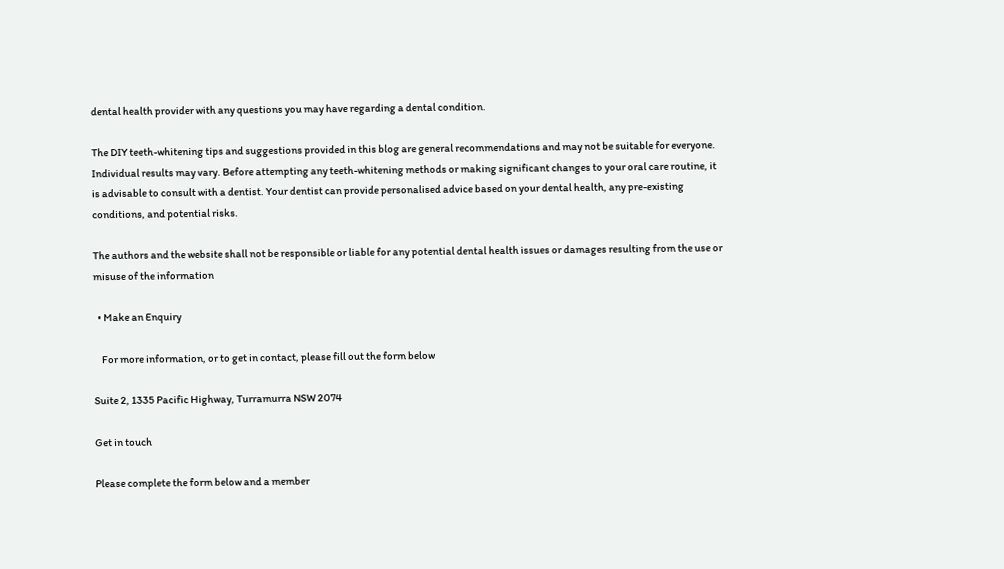dental health provider with any questions you may have regarding a dental condition.

The DIY teeth-whitening tips and suggestions provided in this blog are general recommendations and may not be suitable for everyone. Individual results may vary. Before attempting any teeth-whitening methods or making significant changes to your oral care routine, it is advisable to consult with a dentist. Your dentist can provide personalised advice based on your dental health, any pre-existing conditions, and potential risks.

The authors and the website shall not be responsible or liable for any potential dental health issues or damages resulting from the use or misuse of the information

  • Make an Enquiry

    For more information, or to get in contact, please fill out the form below

Suite 2, 1335 Pacific Highway, Turramurra NSW 2074

Get in touch

Please complete the form below and a member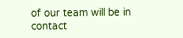of our team will be in contact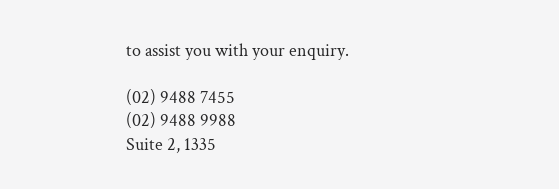to assist you with your enquiry.

(02) 9488 7455
(02) 9488 9988
Suite 2, 1335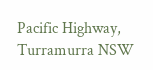Pacific Highway, Turramurra NSW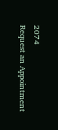2074
Request an Appointment